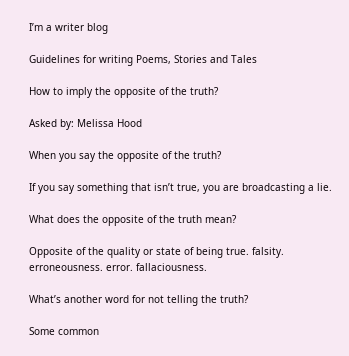I’m a writer blog

Guidelines for writing Poems, Stories and Tales

How to imply the opposite of the truth?

Asked by: Melissa Hood

When you say the opposite of the truth?

If you say something that isn’t true, you are broadcasting a lie.

What does the opposite of the truth mean?

Opposite of the quality or state of being true. falsity. erroneousness. error. fallaciousness.

What’s another word for not telling the truth?

Some common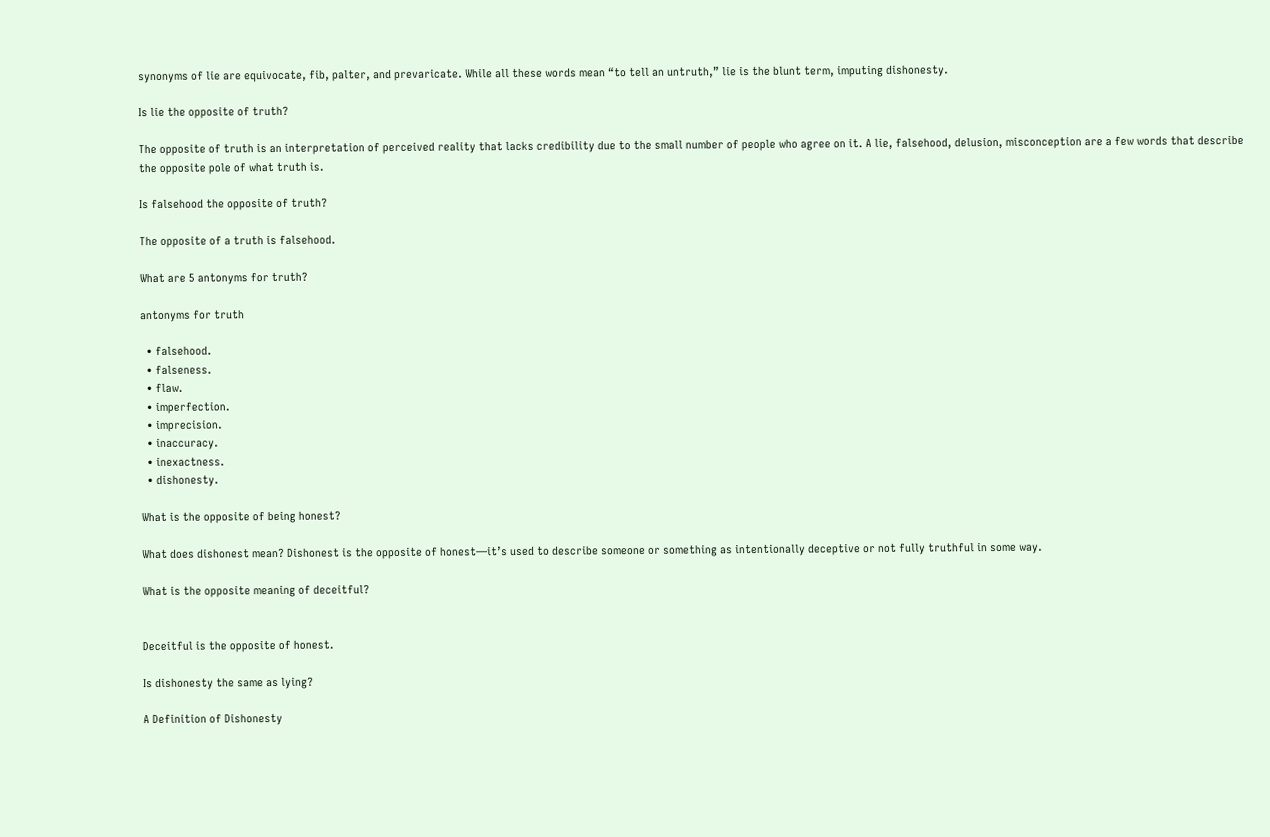synonyms of lie are equivocate, fib, palter, and prevaricate. While all these words mean “to tell an untruth,” lie is the blunt term, imputing dishonesty.

Is lie the opposite of truth?

The opposite of truth is an interpretation of perceived reality that lacks credibility due to the small number of people who agree on it. A lie, falsehood, delusion, misconception are a few words that describe the opposite pole of what truth is.

Is falsehood the opposite of truth?

The opposite of a truth is falsehood.

What are 5 antonyms for truth?

antonyms for truth

  • falsehood.
  • falseness.
  • flaw.
  • imperfection.
  • imprecision.
  • inaccuracy.
  • inexactness.
  • dishonesty.

What is the opposite of being honest?

What does dishonest mean? Dishonest is the opposite of honest—it’s used to describe someone or something as intentionally deceptive or not fully truthful in some way.

What is the opposite meaning of deceitful?


Deceitful is the opposite of honest.

Is dishonesty the same as lying?

A Definition of Dishonesty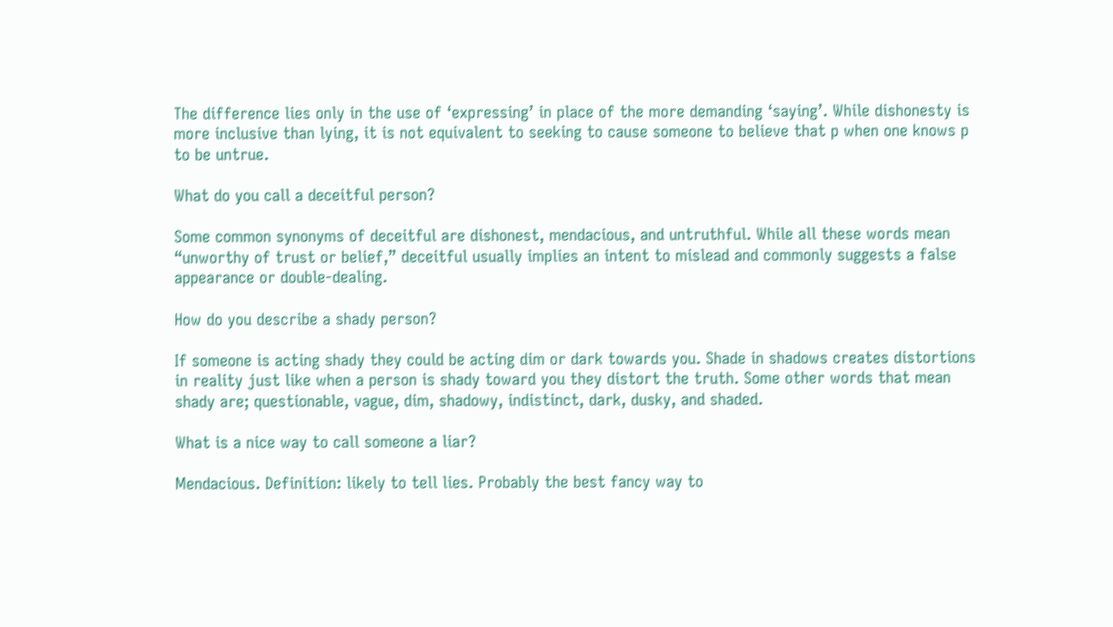The difference lies only in the use of ‘expressing’ in place of the more demanding ‘saying’. While dishonesty is more inclusive than lying, it is not equivalent to seeking to cause someone to believe that p when one knows p to be untrue.

What do you call a deceitful person?

Some common synonyms of deceitful are dishonest, mendacious, and untruthful. While all these words mean “unworthy of trust or belief,” deceitful usually implies an intent to mislead and commonly suggests a false appearance or double-dealing.

How do you describe a shady person?

If someone is acting shady they could be acting dim or dark towards you. Shade in shadows creates distortions in reality just like when a person is shady toward you they distort the truth. Some other words that mean shady are; questionable, vague, dim, shadowy, indistinct, dark, dusky, and shaded.

What is a nice way to call someone a liar?

Mendacious. Definition: likely to tell lies. Probably the best fancy way to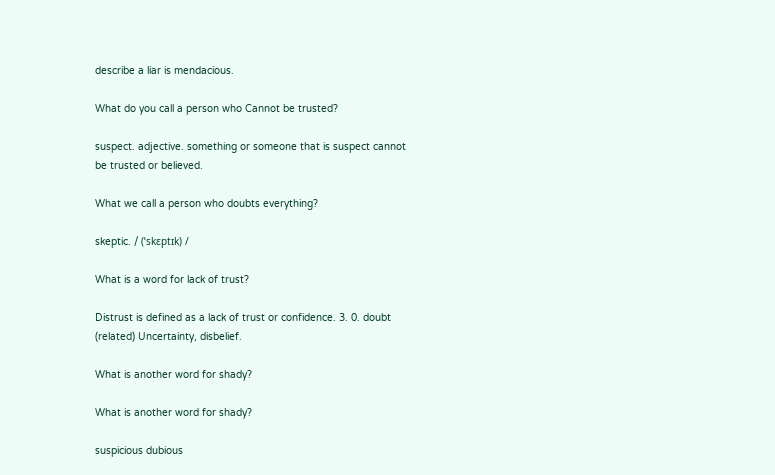describe a liar is mendacious.

What do you call a person who Cannot be trusted?

suspect. adjective. something or someone that is suspect cannot be trusted or believed.

What we call a person who doubts everything?

skeptic. / (ˈskɛptɪk) /

What is a word for lack of trust?

Distrust is defined as a lack of trust or confidence. 3. 0. doubt (related) Uncertainty, disbelief.

What is another word for shady?

What is another word for shady?

suspicious dubious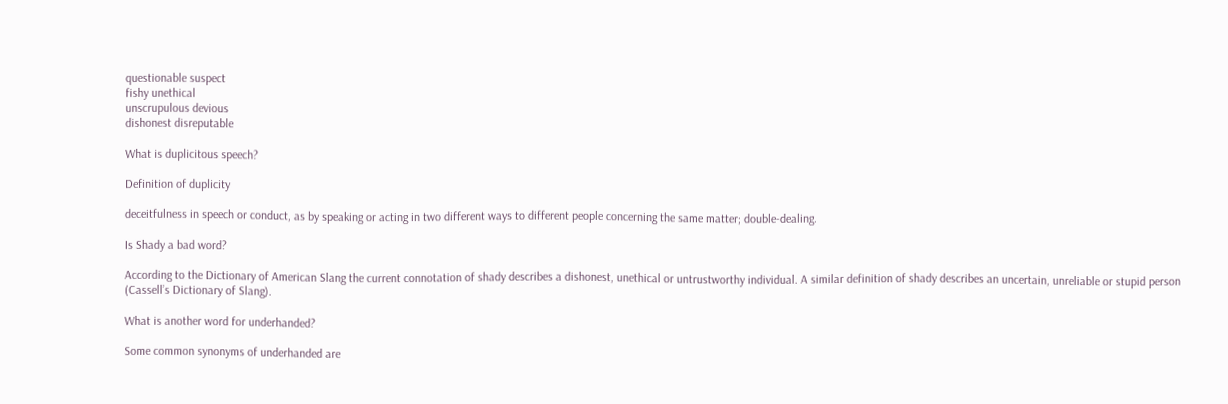questionable suspect
fishy unethical
unscrupulous devious
dishonest disreputable

What is duplicitous speech?

Definition of duplicity

deceitfulness in speech or conduct, as by speaking or acting in two different ways to different people concerning the same matter; double-dealing.

Is Shady a bad word?

According to the Dictionary of American Slang the current connotation of shady describes a dishonest, unethical or untrustworthy individual. A similar definition of shady describes an uncertain, unreliable or stupid person (Cassell’s Dictionary of Slang).

What is another word for underhanded?

Some common synonyms of underhanded are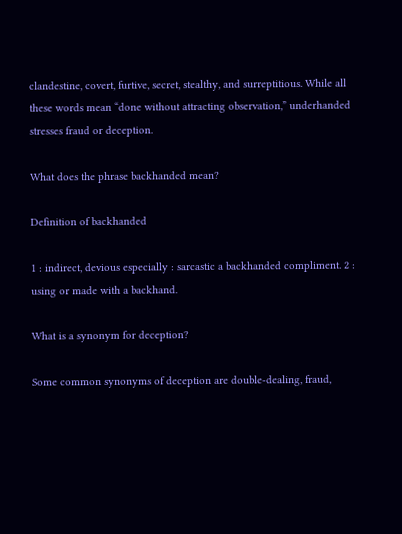clandestine, covert, furtive, secret, stealthy, and surreptitious. While all these words mean “done without attracting observation,” underhanded stresses fraud or deception.

What does the phrase backhanded mean?

Definition of backhanded

1 : indirect, devious especially : sarcastic a backhanded compliment. 2 : using or made with a backhand.

What is a synonym for deception?

Some common synonyms of deception are double-dealing, fraud,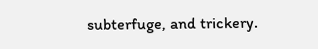subterfuge, and trickery.